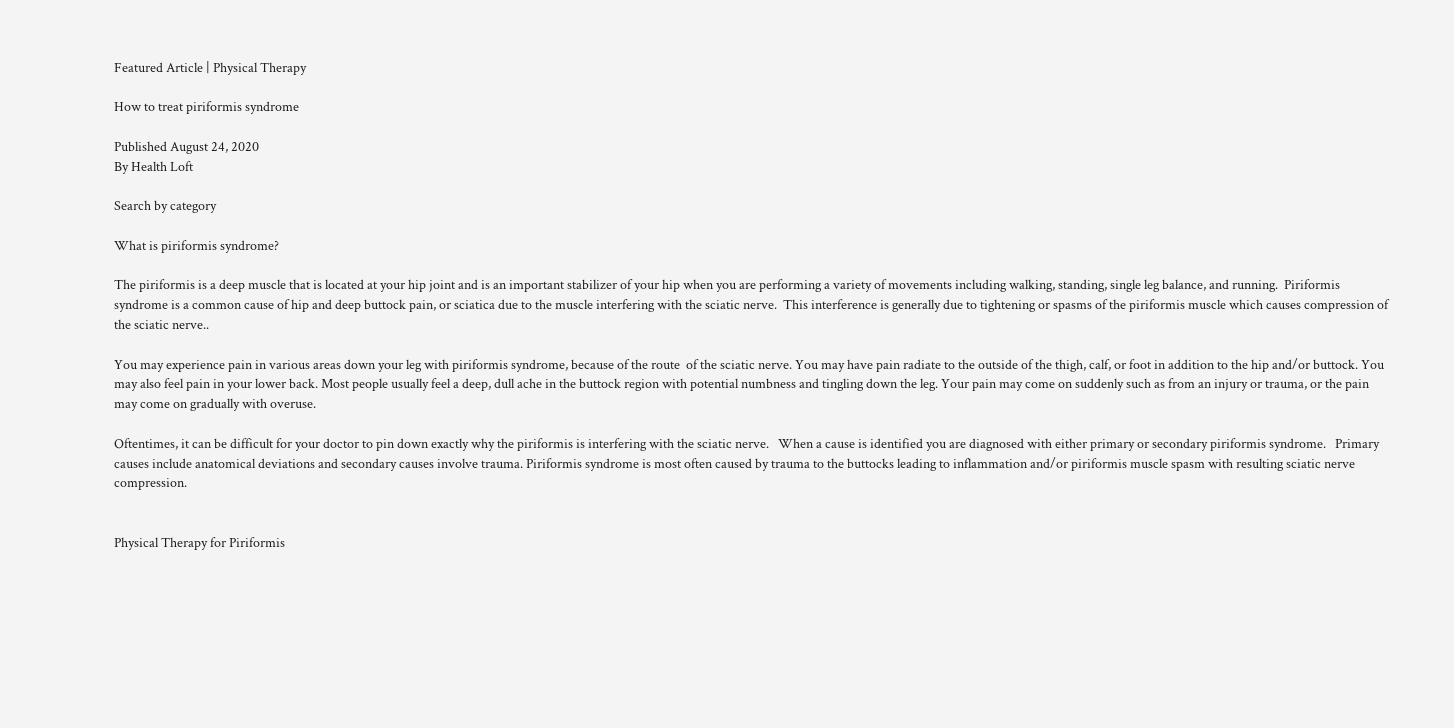Featured Article | Physical Therapy

How to treat piriformis syndrome

Published August 24, 2020
By Health Loft

Search by category

What is piriformis syndrome?

The piriformis is a deep muscle that is located at your hip joint and is an important stabilizer of your hip when you are performing a variety of movements including walking, standing, single leg balance, and running.  Piriformis syndrome is a common cause of hip and deep buttock pain, or sciatica due to the muscle interfering with the sciatic nerve.  This interference is generally due to tightening or spasms of the piriformis muscle which causes compression of the sciatic nerve..

You may experience pain in various areas down your leg with piriformis syndrome, because of the route  of the sciatic nerve. You may have pain radiate to the outside of the thigh, calf, or foot in addition to the hip and/or buttock. You may also feel pain in your lower back. Most people usually feel a deep, dull ache in the buttock region with potential numbness and tingling down the leg. Your pain may come on suddenly such as from an injury or trauma, or the pain may come on gradually with overuse.

Oftentimes, it can be difficult for your doctor to pin down exactly why the piriformis is interfering with the sciatic nerve.   When a cause is identified you are diagnosed with either primary or secondary piriformis syndrome.   Primary causes include anatomical deviations and secondary causes involve trauma. Piriformis syndrome is most often caused by trauma to the buttocks leading to inflammation and/or piriformis muscle spasm with resulting sciatic nerve compression.


Physical Therapy for Piriformis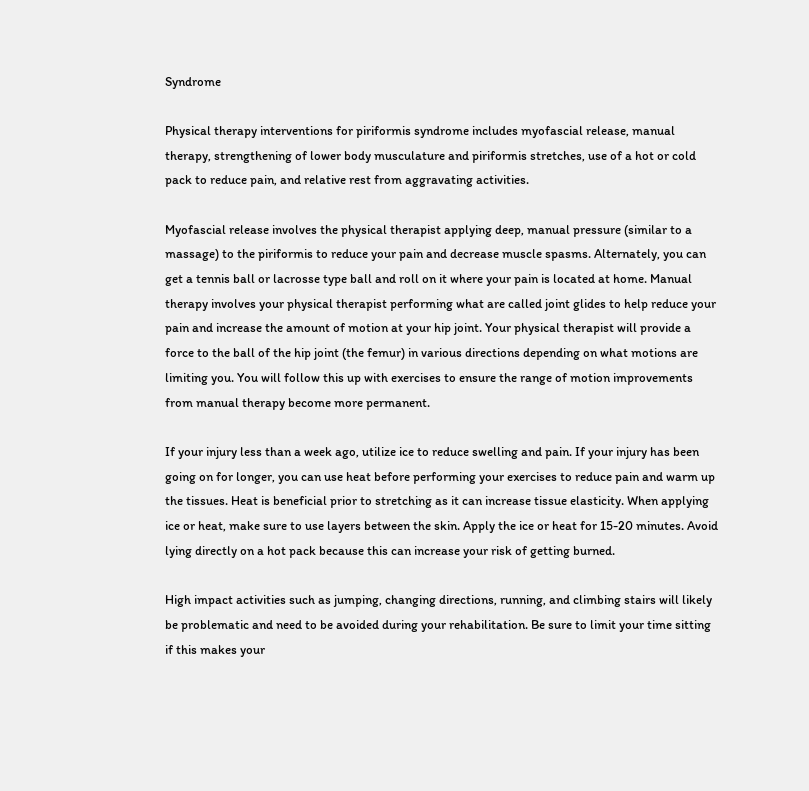Syndrome

Physical therapy interventions for piriformis syndrome includes myofascial release, manual therapy, strengthening of lower body musculature and piriformis stretches, use of a hot or cold pack to reduce pain, and relative rest from aggravating activities.

Myofascial release involves the physical therapist applying deep, manual pressure (similar to a massage) to the piriformis to reduce your pain and decrease muscle spasms. Alternately, you can get a tennis ball or lacrosse type ball and roll on it where your pain is located at home. Manual therapy involves your physical therapist performing what are called joint glides to help reduce your pain and increase the amount of motion at your hip joint. Your physical therapist will provide a force to the ball of the hip joint (the femur) in various directions depending on what motions are limiting you. You will follow this up with exercises to ensure the range of motion improvements from manual therapy become more permanent.

If your injury less than a week ago, utilize ice to reduce swelling and pain. If your injury has been going on for longer, you can use heat before performing your exercises to reduce pain and warm up the tissues. Heat is beneficial prior to stretching as it can increase tissue elasticity. When applying ice or heat, make sure to use layers between the skin. Apply the ice or heat for 15-20 minutes. Avoid lying directly on a hot pack because this can increase your risk of getting burned.

High impact activities such as jumping, changing directions, running, and climbing stairs will likely be problematic and need to be avoided during your rehabilitation. Be sure to limit your time sitting if this makes your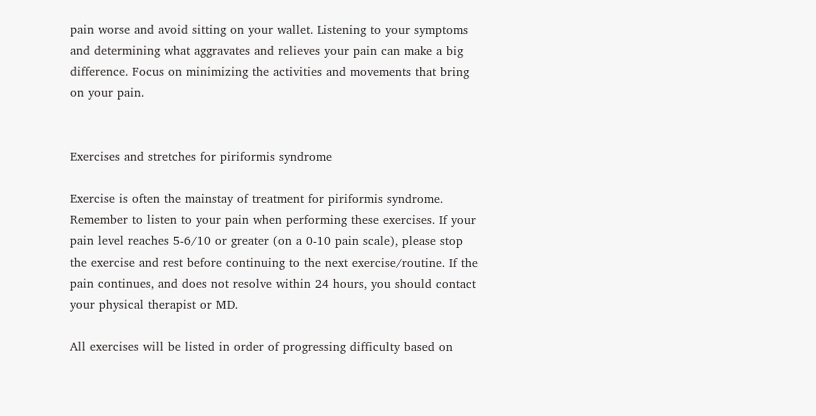pain worse and avoid sitting on your wallet. Listening to your symptoms and determining what aggravates and relieves your pain can make a big difference. Focus on minimizing the activities and movements that bring on your pain.


Exercises and stretches for piriformis syndrome

Exercise is often the mainstay of treatment for piriformis syndrome. Remember to listen to your pain when performing these exercises. If your pain level reaches 5-6/10 or greater (on a 0-10 pain scale), please stop the exercise and rest before continuing to the next exercise/routine. If the pain continues, and does not resolve within 24 hours, you should contact your physical therapist or MD.

All exercises will be listed in order of progressing difficulty based on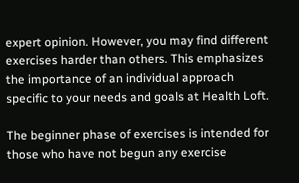expert opinion. However, you may find different exercises harder than others. This emphasizes the importance of an individual approach specific to your needs and goals at Health Loft.

The beginner phase of exercises is intended for those who have not begun any exercise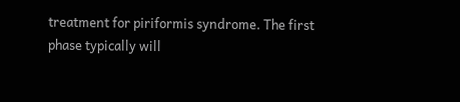treatment for piriformis syndrome. The first phase typically will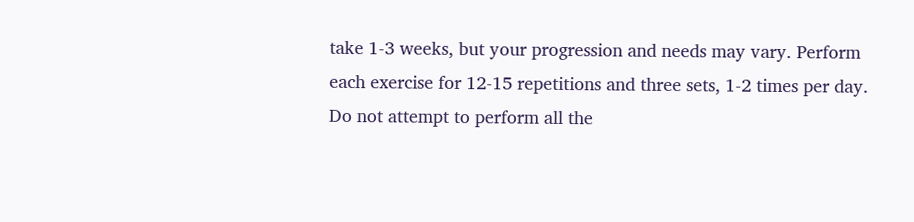take 1-3 weeks, but your progression and needs may vary. Perform each exercise for 12-15 repetitions and three sets, 1-2 times per day. Do not attempt to perform all the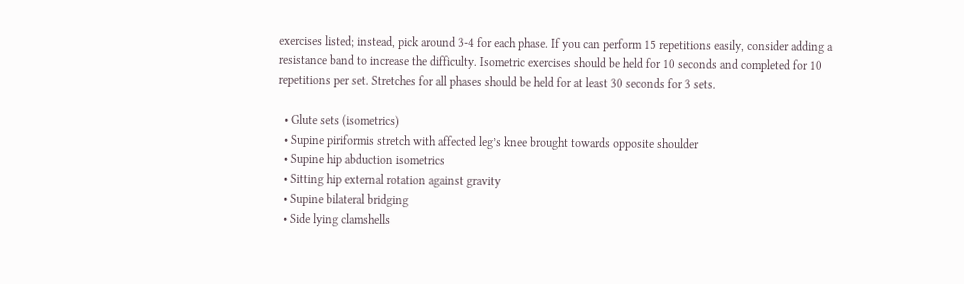exercises listed; instead, pick around 3-4 for each phase. If you can perform 15 repetitions easily, consider adding a resistance band to increase the difficulty. Isometric exercises should be held for 10 seconds and completed for 10 repetitions per set. Stretches for all phases should be held for at least 30 seconds for 3 sets.

  • Glute sets (isometrics)
  • Supine piriformis stretch with affected leg’s knee brought towards opposite shoulder
  • Supine hip abduction isometrics
  • Sitting hip external rotation against gravity
  • Supine bilateral bridging
  • Side lying clamshells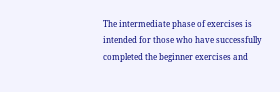The intermediate phase of exercises is intended for those who have successfully completed the beginner exercises and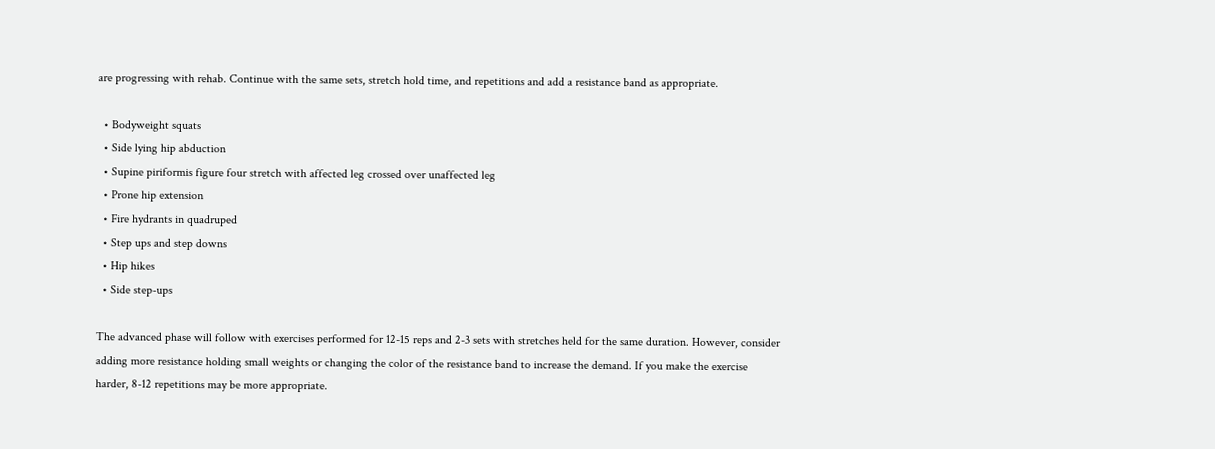are progressing with rehab. Continue with the same sets, stretch hold time, and repetitions and add a resistance band as appropriate.

  • Bodyweight squats
  • Side lying hip abduction
  • Supine piriformis figure four stretch with affected leg crossed over unaffected leg
  • Prone hip extension
  • Fire hydrants in quadruped
  • Step ups and step downs
  • Hip hikes
  • Side step-ups

The advanced phase will follow with exercises performed for 12-15 reps and 2-3 sets with stretches held for the same duration. However, consider adding more resistance holding small weights or changing the color of the resistance band to increase the demand. If you make the exercise harder, 8-12 repetitions may be more appropriate.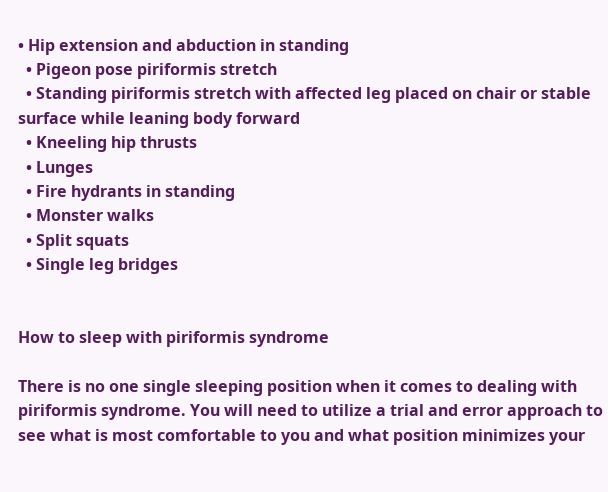• Hip extension and abduction in standing
  • Pigeon pose piriformis stretch
  • Standing piriformis stretch with affected leg placed on chair or stable surface while leaning body forward
  • Kneeling hip thrusts
  • Lunges
  • Fire hydrants in standing
  • Monster walks
  • Split squats
  • Single leg bridges


How to sleep with piriformis syndrome

There is no one single sleeping position when it comes to dealing with piriformis syndrome. You will need to utilize a trial and error approach to see what is most comfortable to you and what position minimizes your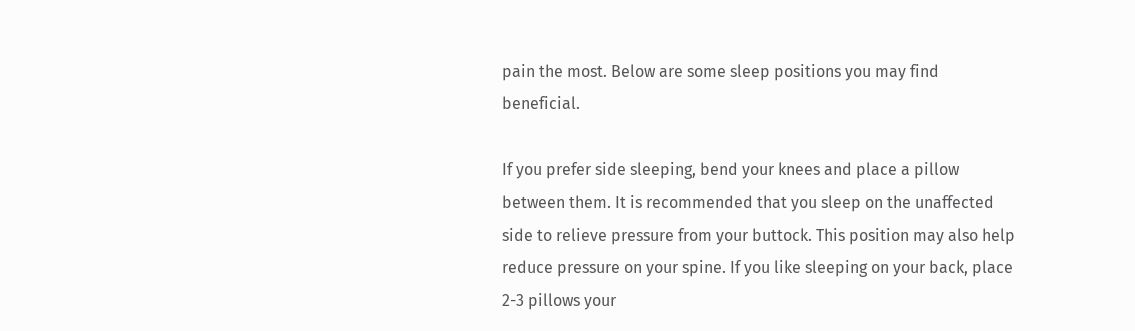pain the most. Below are some sleep positions you may find beneficial.

If you prefer side sleeping, bend your knees and place a pillow between them. It is recommended that you sleep on the unaffected side to relieve pressure from your buttock. This position may also help reduce pressure on your spine. If you like sleeping on your back, place 2-3 pillows your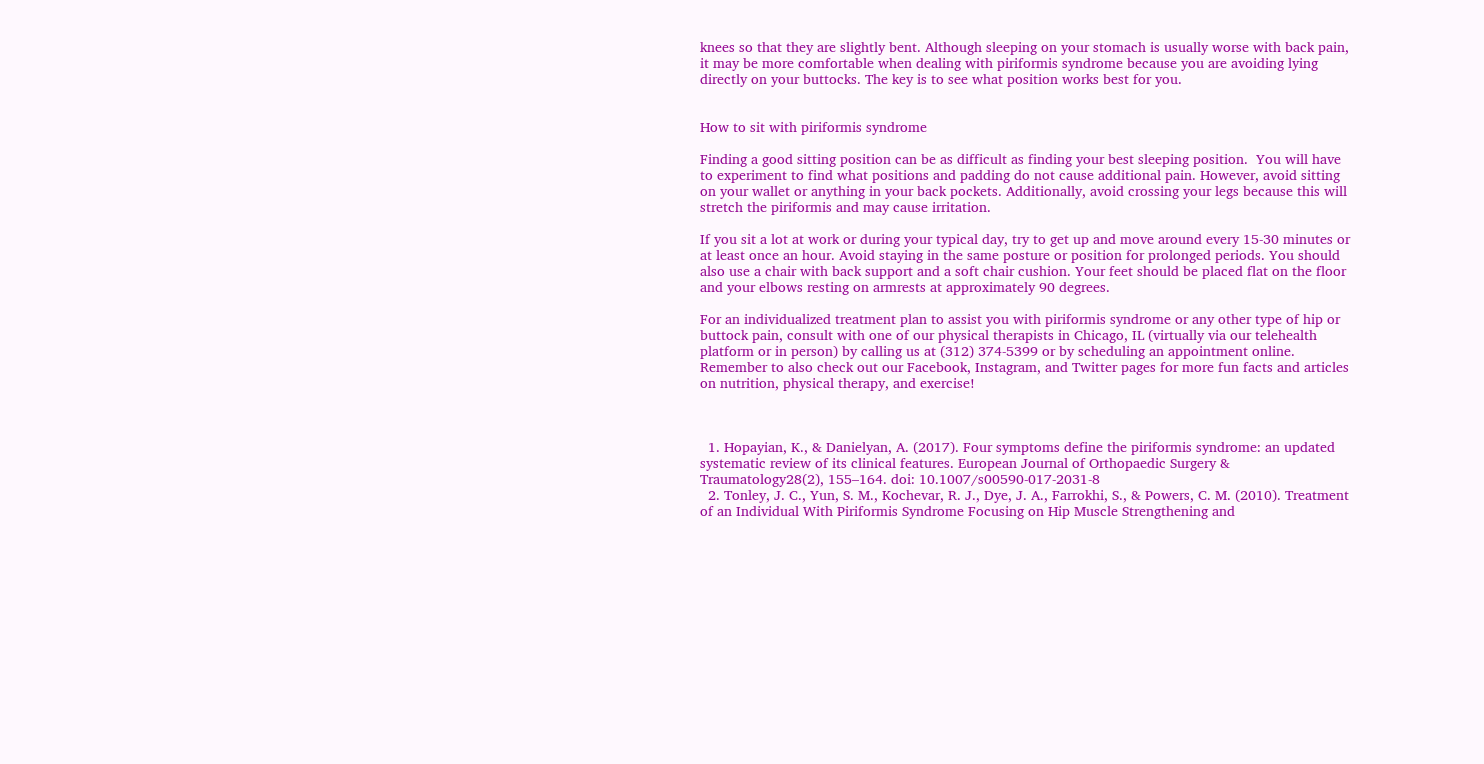knees so that they are slightly bent. Although sleeping on your stomach is usually worse with back pain, it may be more comfortable when dealing with piriformis syndrome because you are avoiding lying directly on your buttocks. The key is to see what position works best for you.


How to sit with piriformis syndrome

Finding a good sitting position can be as difficult as finding your best sleeping position.  You will have to experiment to find what positions and padding do not cause additional pain. However, avoid sitting on your wallet or anything in your back pockets. Additionally, avoid crossing your legs because this will stretch the piriformis and may cause irritation.

If you sit a lot at work or during your typical day, try to get up and move around every 15-30 minutes or at least once an hour. Avoid staying in the same posture or position for prolonged periods. You should also use a chair with back support and a soft chair cushion. Your feet should be placed flat on the floor and your elbows resting on armrests at approximately 90 degrees.

For an individualized treatment plan to assist you with piriformis syndrome or any other type of hip or buttock pain, consult with one of our physical therapists in Chicago, IL (virtually via our telehealth platform or in person) by calling us at (312) 374-5399 or by scheduling an appointment online. Remember to also check out our Facebook, Instagram, and Twitter pages for more fun facts and articles on nutrition, physical therapy, and exercise!



  1. Hopayian, K., & Danielyan, A. (2017). Four symptoms define the piriformis syndrome: an updated systematic review of its clinical features. European Journal of Orthopaedic Surgery & Traumatology28(2), 155–164. doi: 10.1007/s00590-017-2031-8
  2. Tonley, J. C., Yun, S. M., Kochevar, R. J., Dye, J. A., Farrokhi, S., & Powers, C. M. (2010). Treatment of an Individual With Piriformis Syndrome Focusing on Hip Muscle Strengthening and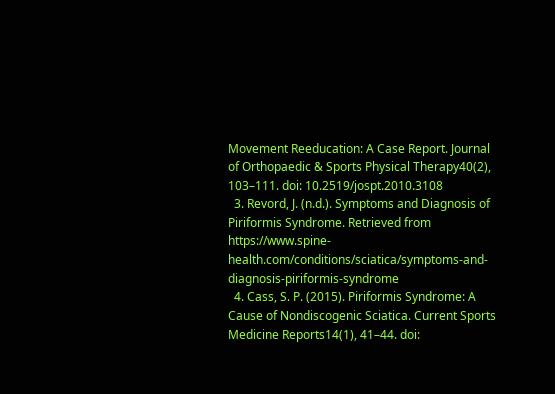Movement Reeducation: A Case Report. Journal of Orthopaedic & Sports Physical Therapy40(2), 103–111. doi: 10.2519/jospt.2010.3108
  3. Revord, J. (n.d.). Symptoms and Diagnosis of Piriformis Syndrome. Retrieved from https://www.spine-health.com/conditions/sciatica/symptoms-and-diagnosis-piriformis-syndrome
  4. Cass, S. P. (2015). Piriformis Syndrome: A Cause of Nondiscogenic Sciatica. Current Sports Medicine Reports14(1), 41–44. doi: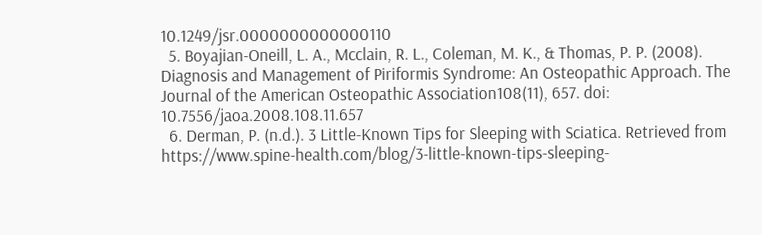10.1249/jsr.0000000000000110
  5. Boyajian-Oneill, L. A., Mcclain, R. L., Coleman, M. K., & Thomas, P. P. (2008). Diagnosis and Management of Piriformis Syndrome: An Osteopathic Approach. The Journal of the American Osteopathic Association108(11), 657. doi: 10.7556/jaoa.2008.108.11.657
  6. Derman, P. (n.d.). 3 Little-Known Tips for Sleeping with Sciatica. Retrieved from https://www.spine-health.com/blog/3-little-known-tips-sleeping-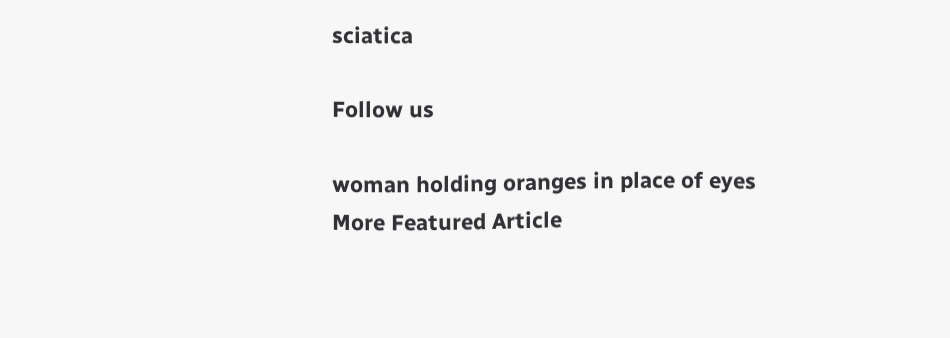sciatica

Follow us

woman holding oranges in place of eyes
More Featured Article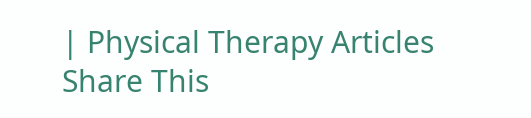| Physical Therapy Articles
Share This